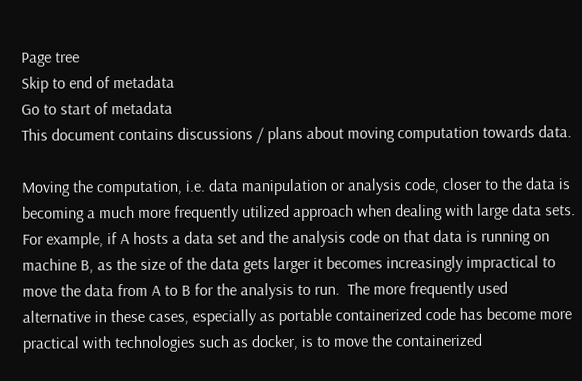Page tree
Skip to end of metadata
Go to start of metadata
This document contains discussions / plans about moving computation towards data.

Moving the computation, i.e. data manipulation or analysis code, closer to the data is becoming a much more frequently utilized approach when dealing with large data sets. For example, if A hosts a data set and the analysis code on that data is running on machine B, as the size of the data gets larger it becomes increasingly impractical to move the data from A to B for the analysis to run.  The more frequently used alternative in these cases, especially as portable containerized code has become more practical with technologies such as docker, is to move the containerized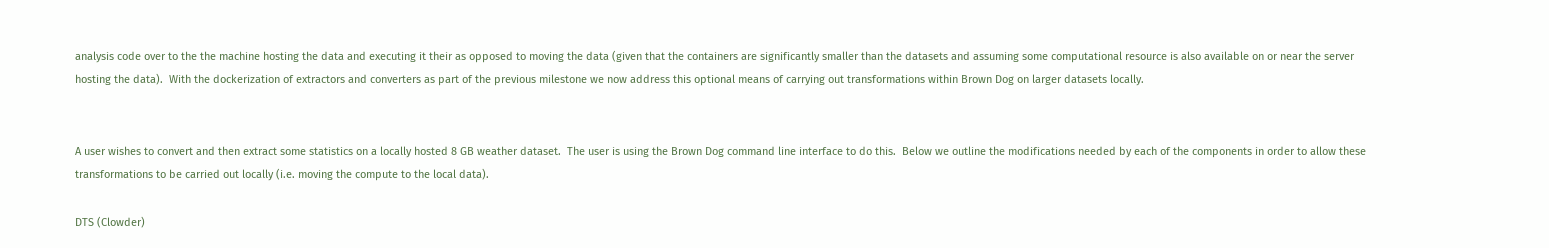analysis code over to the the machine hosting the data and executing it their as opposed to moving the data (given that the containers are significantly smaller than the datasets and assuming some computational resource is also available on or near the server hosting the data).  With the dockerization of extractors and converters as part of the previous milestone we now address this optional means of carrying out transformations within Brown Dog on larger datasets locally.


A user wishes to convert and then extract some statistics on a locally hosted 8 GB weather dataset.  The user is using the Brown Dog command line interface to do this.  Below we outline the modifications needed by each of the components in order to allow these transformations to be carried out locally (i.e. moving the compute to the local data).

DTS (Clowder)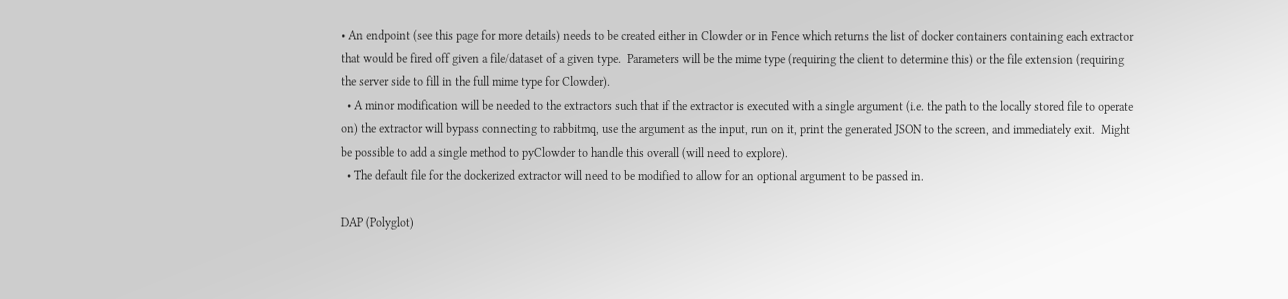• An endpoint (see this page for more details) needs to be created either in Clowder or in Fence which returns the list of docker containers containing each extractor that would be fired off given a file/dataset of a given type.  Parameters will be the mime type (requiring the client to determine this) or the file extension (requiring the server side to fill in the full mime type for Clowder).
  • A minor modification will be needed to the extractors such that if the extractor is executed with a single argument (i.e. the path to the locally stored file to operate on) the extractor will bypass connecting to rabbitmq, use the argument as the input, run on it, print the generated JSON to the screen, and immediately exit.  Might be possible to add a single method to pyClowder to handle this overall (will need to explore).
  • The default file for the dockerized extractor will need to be modified to allow for an optional argument to be passed in.

DAP (Polyglot)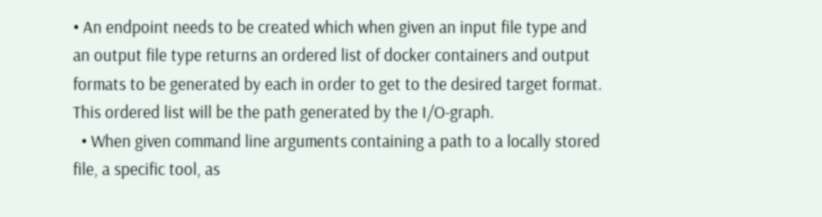• An endpoint needs to be created which when given an input file type and an output file type returns an ordered list of docker containers and output formats to be generated by each in order to get to the desired target format.  This ordered list will be the path generated by the I/O-graph.
  • When given command line arguments containing a path to a locally stored file, a specific tool, as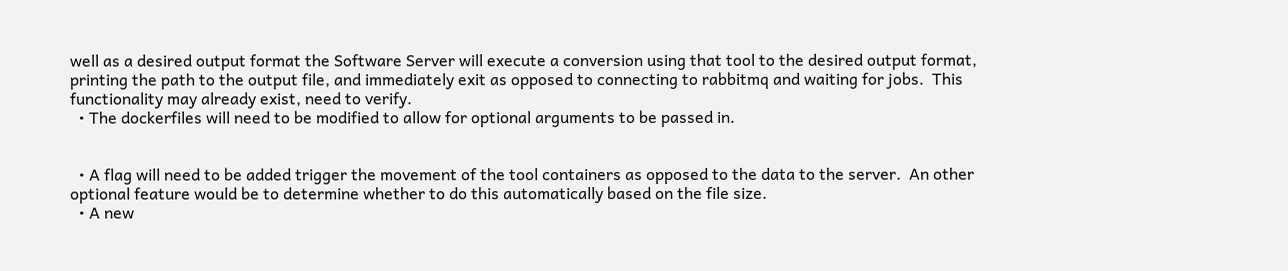well as a desired output format the Software Server will execute a conversion using that tool to the desired output format, printing the path to the output file, and immediately exit as opposed to connecting to rabbitmq and waiting for jobs.  This functionality may already exist, need to verify.
  • The dockerfiles will need to be modified to allow for optional arguments to be passed in.


  • A flag will need to be added trigger the movement of the tool containers as opposed to the data to the server.  An other optional feature would be to determine whether to do this automatically based on the file size.
  • A new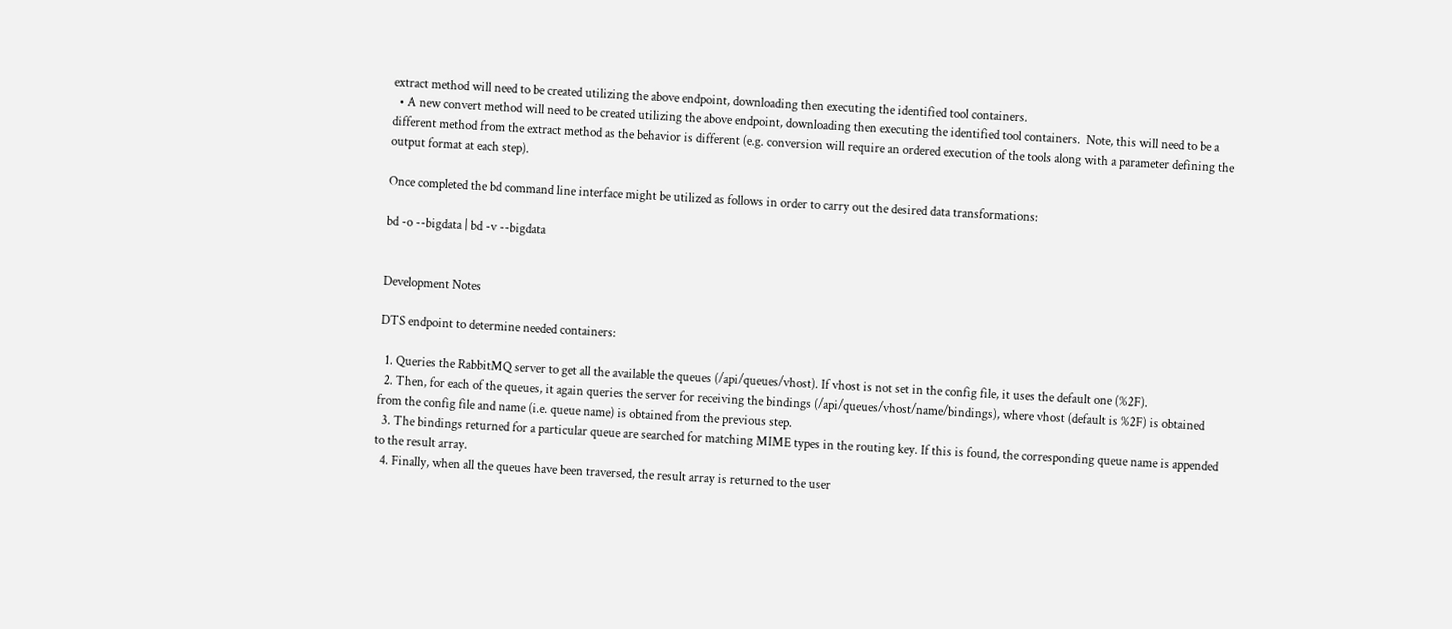extract method will need to be created utilizing the above endpoint, downloading then executing the identified tool containers.
  • A new convert method will need to be created utilizing the above endpoint, downloading then executing the identified tool containers.  Note, this will need to be a different method from the extract method as the behavior is different (e.g. conversion will require an ordered execution of the tools along with a parameter defining the output format at each step).

Once completed the bd command line interface might be utilized as follows in order to carry out the desired data transformations:

bd -o --bigdata | bd -v --bigdata


Development Notes

DTS endpoint to determine needed containers:

  1. Queries the RabbitMQ server to get all the available the queues (/api/queues/vhost). If vhost is not set in the config file, it uses the default one (%2F).
  2. Then, for each of the queues, it again queries the server for receiving the bindings (/api/queues/vhost/name/bindings), where vhost (default is %2F) is obtained from the config file and name (i.e. queue name) is obtained from the previous step.
  3. The bindings returned for a particular queue are searched for matching MIME types in the routing key. If this is found, the corresponding queue name is appended to the result array.
  4. Finally, when all the queues have been traversed, the result array is returned to the user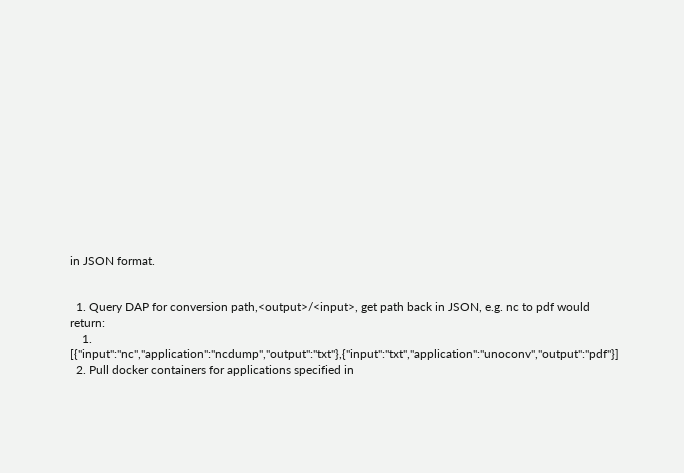in JSON format.


  1. Query DAP for conversion path,<output>/<input>, get path back in JSON, e.g. nc to pdf would return:
    1. [{"input":"nc","application":"ncdump","output":"txt"},{"input":"txt","application":"unoconv","output":"pdf"}]
  2. Pull docker containers for applications specified in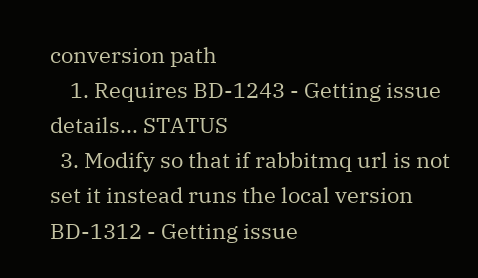conversion path
    1. Requires BD-1243 - Getting issue details... STATUS
  3. Modify so that if rabbitmq url is not set it instead runs the local version BD-1312 - Getting issue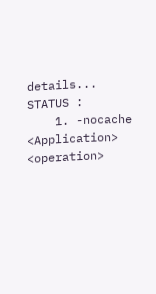details... STATUS :
    1. -nocache <Application> <operation>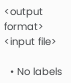<output format> <input file>

  • No labels